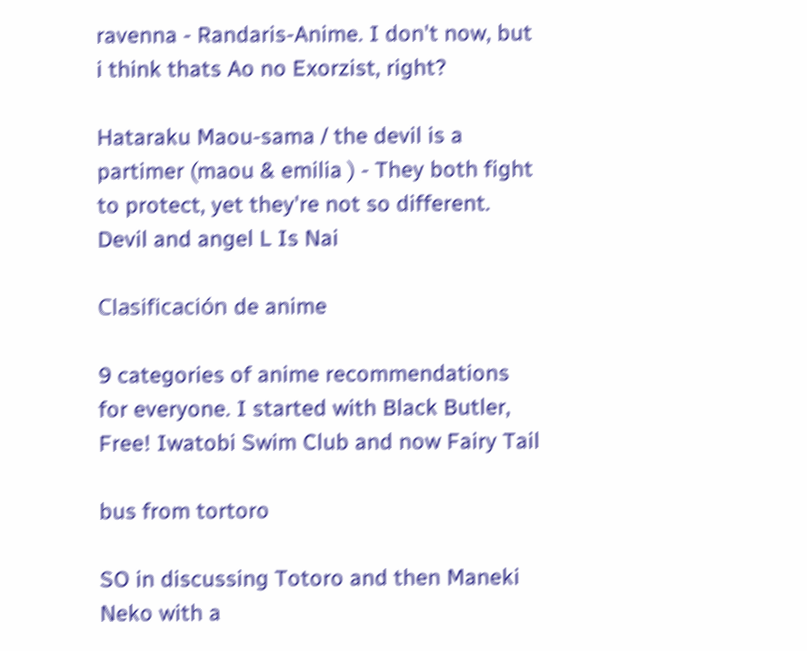ravenna - Randaris-Anime. I don't now, but i think thats Ao no Exorzist, right?

Hataraku Maou-sama / the devil is a partimer (maou & emilia ) - They both fight to protect, yet they're not so different. Devil and angel L Is Nai

Clasificación de anime

9 categories of anime recommendations for everyone. I started with Black Butler, Free! Iwatobi Swim Club and now Fairy Tail

bus from tortoro

SO in discussing Totoro and then Maneki Neko with a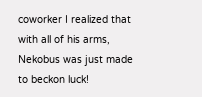coworker I realized that with all of his arms, Nekobus was just made to beckon luck!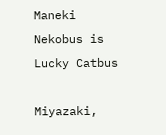Maneki Nekobus is Lucky Catbus

Miyazaki,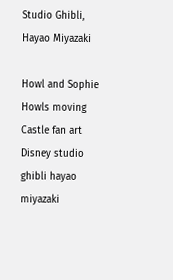Studio Ghibli, Hayao Miyazaki

Howl and Sophie Howls moving Castle fan art Disney studio ghibli hayao miyazaki